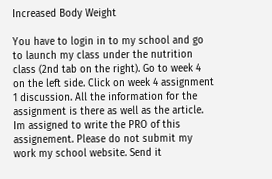Increased Body Weight

You have to login in to my school and go to launch my class under the nutrition class (2nd tab on the right). Go to week 4 on the left side. Click on week 4 assignment 1 discussion. All the information for the assignment is there as well as the article. Im assigned to write the PRO of this assignement. Please do not submit my work my school website. Send it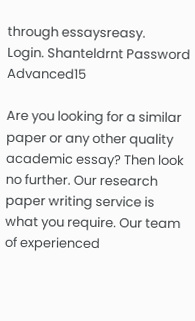through essaysreasy.
Login. Shanteldrnt Password Advanced15

Are you looking for a similar paper or any other quality academic essay? Then look no further. Our research paper writing service is what you require. Our team of experienced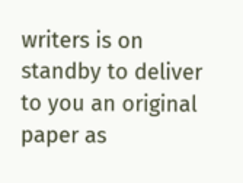writers is on standby to deliver to you an original paper as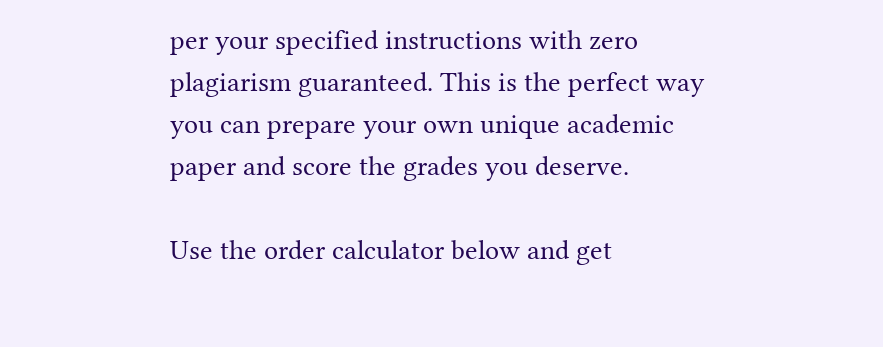per your specified instructions with zero plagiarism guaranteed. This is the perfect way you can prepare your own unique academic paper and score the grades you deserve.

Use the order calculator below and get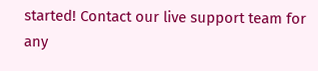started! Contact our live support team for any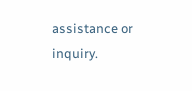assistance or inquiry.